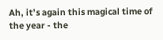Ah, it’s again this magical time of the year - the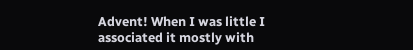Advent! When I was little I associated it mostly with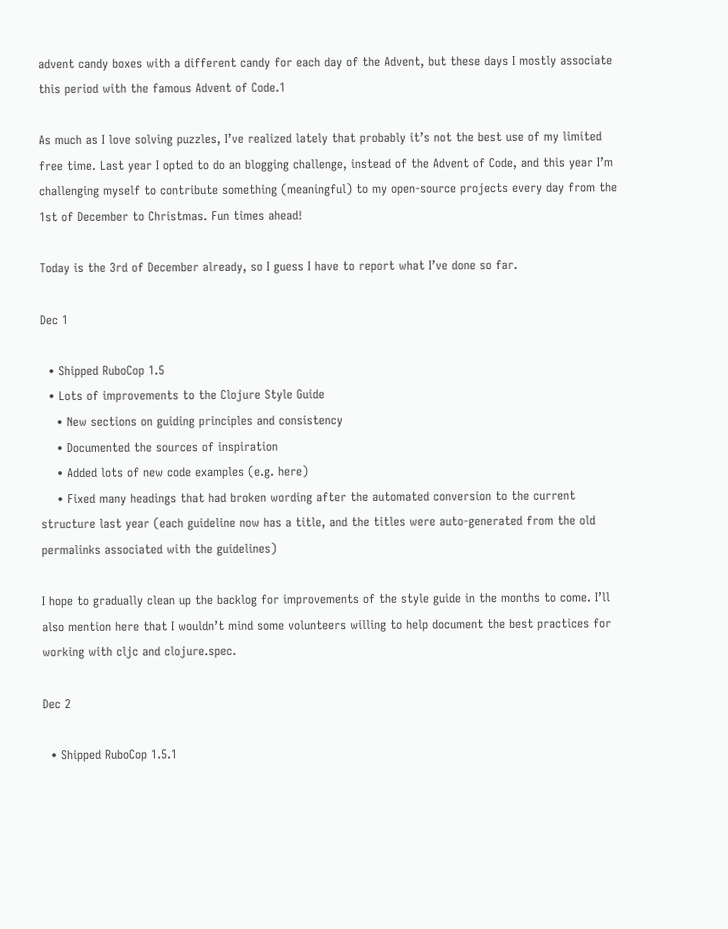advent candy boxes with a different candy for each day of the Advent, but these days I mostly associate this period with the famous Advent of Code.1

As much as I love solving puzzles, I’ve realized lately that probably it’s not the best use of my limited free time. Last year I opted to do an blogging challenge, instead of the Advent of Code, and this year I’m challenging myself to contribute something (meaningful) to my open-source projects every day from the 1st of December to Christmas. Fun times ahead!

Today is the 3rd of December already, so I guess I have to report what I’ve done so far.

Dec 1

  • Shipped RuboCop 1.5
  • Lots of improvements to the Clojure Style Guide
    • New sections on guiding principles and consistency
    • Documented the sources of inspiration
    • Added lots of new code examples (e.g. here)
    • Fixed many headings that had broken wording after the automated conversion to the current structure last year (each guideline now has a title, and the titles were auto-generated from the old permalinks associated with the guidelines)

I hope to gradually clean up the backlog for improvements of the style guide in the months to come. I’ll also mention here that I wouldn’t mind some volunteers willing to help document the best practices for working with cljc and clojure.spec.

Dec 2

  • Shipped RuboCop 1.5.1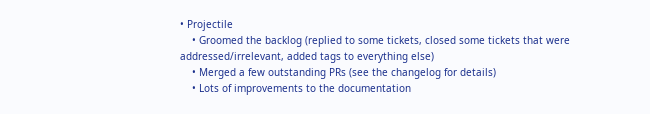• Projectile
    • Groomed the backlog (replied to some tickets, closed some tickets that were addressed/irrelevant, added tags to everything else)
    • Merged a few outstanding PRs (see the changelog for details)
    • Lots of improvements to the documentation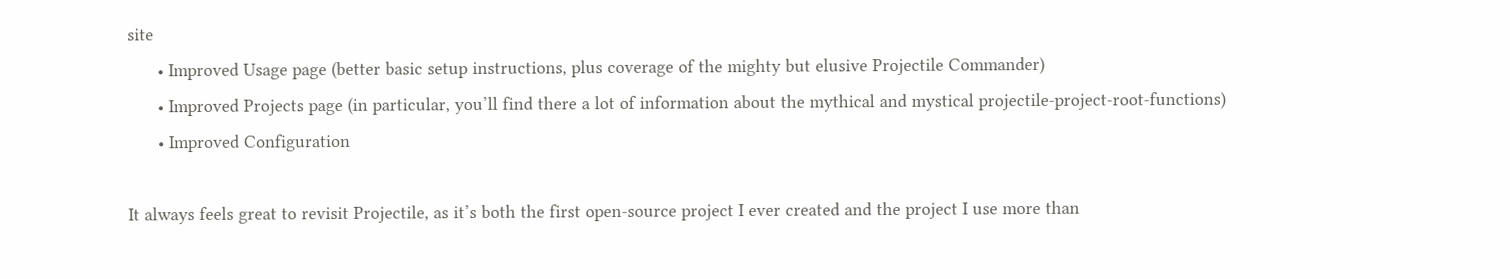site
      • Improved Usage page (better basic setup instructions, plus coverage of the mighty but elusive Projectile Commander)
      • Improved Projects page (in particular, you’ll find there a lot of information about the mythical and mystical projectile-project-root-functions)
      • Improved Configuration

It always feels great to revisit Projectile, as it’s both the first open-source project I ever created and the project I use more than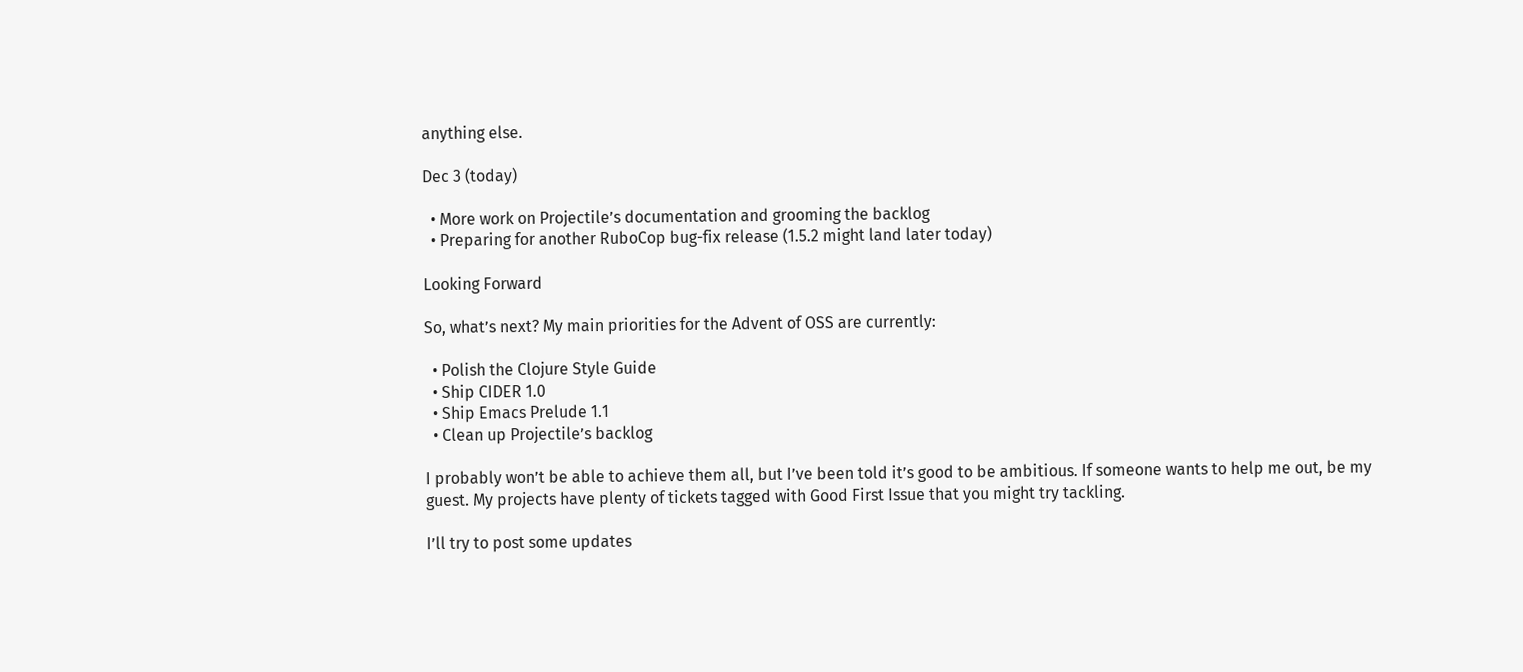anything else.

Dec 3 (today)

  • More work on Projectile’s documentation and grooming the backlog
  • Preparing for another RuboCop bug-fix release (1.5.2 might land later today)

Looking Forward

So, what’s next? My main priorities for the Advent of OSS are currently:

  • Polish the Clojure Style Guide
  • Ship CIDER 1.0
  • Ship Emacs Prelude 1.1
  • Clean up Projectile’s backlog

I probably won’t be able to achieve them all, but I’ve been told it’s good to be ambitious. If someone wants to help me out, be my guest. My projects have plenty of tickets tagged with Good First Issue that you might try tackling.

I’ll try to post some updates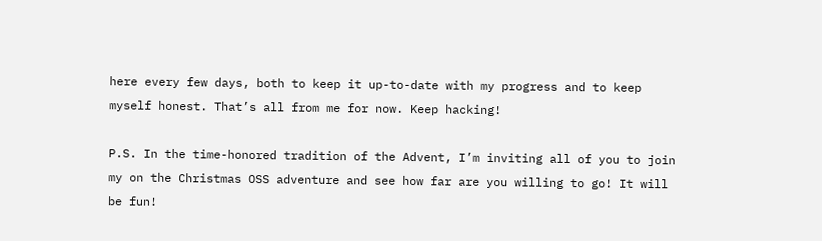here every few days, both to keep it up-to-date with my progress and to keep myself honest. That’s all from me for now. Keep hacking!

P.S. In the time-honored tradition of the Advent, I’m inviting all of you to join my on the Christmas OSS adventure and see how far are you willing to go! It will be fun!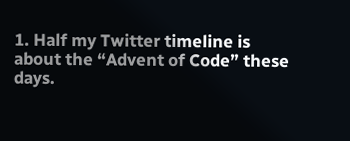1. Half my Twitter timeline is about the “Advent of Code” these days.